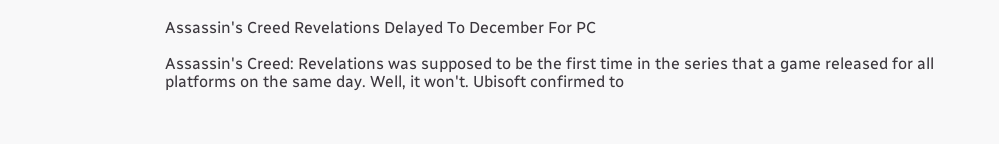Assassin's Creed Revelations Delayed To December For PC

Assassin's Creed: Revelations was supposed to be the first time in the series that a game released for all platforms on the same day. Well, it won't. Ubisoft confirmed to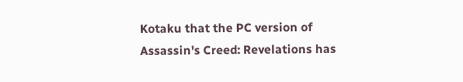Kotaku that the PC version of Assassin's Creed: Revelations has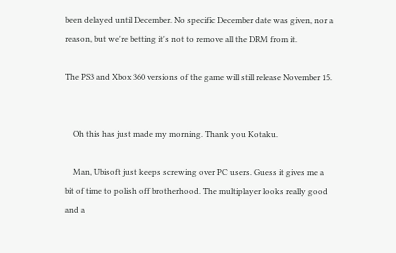been delayed until December. No specific December date was given, nor a reason, but we're betting it's not to remove all the DRM from it.

The PS3 and Xbox 360 versions of the game will still release November 15.


    Oh this has just made my morning. Thank you Kotaku.

    Man, Ubisoft just keeps screwing over PC users. Guess it gives me a bit of time to polish off brotherhood. The multiplayer looks really good and a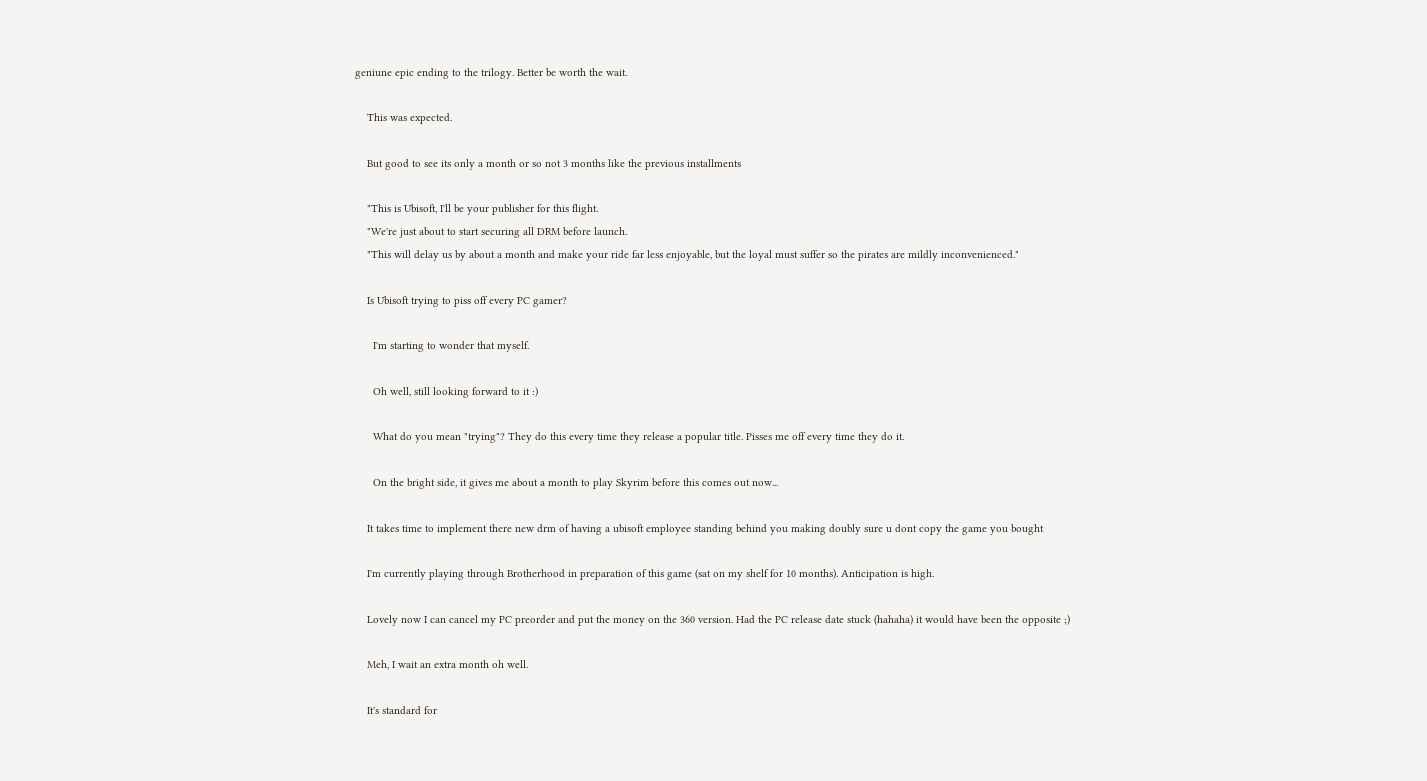geniune epic ending to the trilogy. Better be worth the wait.

    This was expected.

    But good to see its only a month or so not 3 months like the previous installments

    "This is Ubisoft, I'll be your publisher for this flight.
    "We're just about to start securing all DRM before launch.
    "This will delay us by about a month and make your ride far less enjoyable, but the loyal must suffer so the pirates are mildly inconvenienced."

    Is Ubisoft trying to piss off every PC gamer?

      I'm starting to wonder that myself.

      Oh well, still looking forward to it :)

      What do you mean "trying"? They do this every time they release a popular title. Pisses me off every time they do it.

      On the bright side, it gives me about a month to play Skyrim before this comes out now...

    It takes time to implement there new drm of having a ubisoft employee standing behind you making doubly sure u dont copy the game you bought

    I'm currently playing through Brotherhood in preparation of this game (sat on my shelf for 10 months). Anticipation is high.

    Lovely now I can cancel my PC preorder and put the money on the 360 version. Had the PC release date stuck (hahaha) it would have been the opposite ;)

    Meh, I wait an extra month oh well.

    It's standard for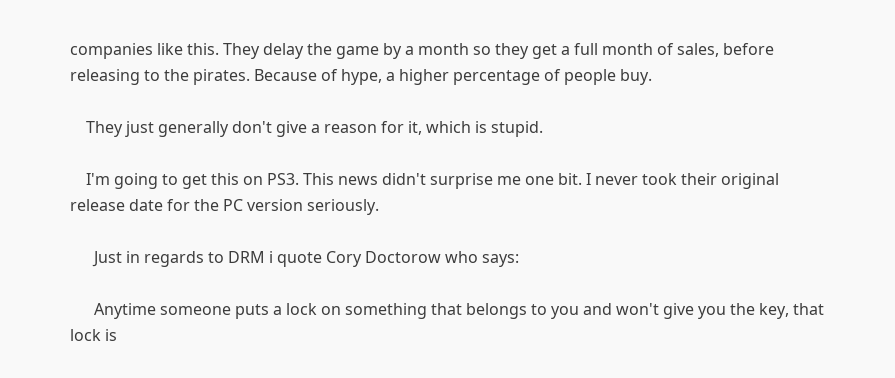companies like this. They delay the game by a month so they get a full month of sales, before releasing to the pirates. Because of hype, a higher percentage of people buy.

    They just generally don't give a reason for it, which is stupid.

    I'm going to get this on PS3. This news didn't surprise me one bit. I never took their original release date for the PC version seriously.

      Just in regards to DRM i quote Cory Doctorow who says:

      Anytime someone puts a lock on something that belongs to you and won't give you the key, that lock is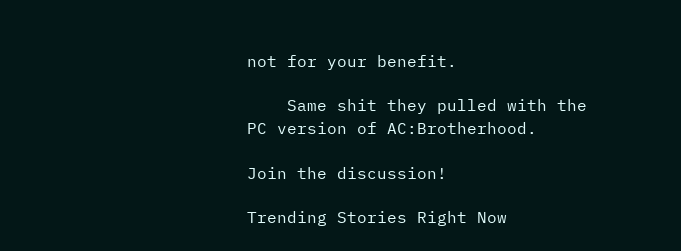not for your benefit.

    Same shit they pulled with the PC version of AC:Brotherhood.

Join the discussion!

Trending Stories Right Now